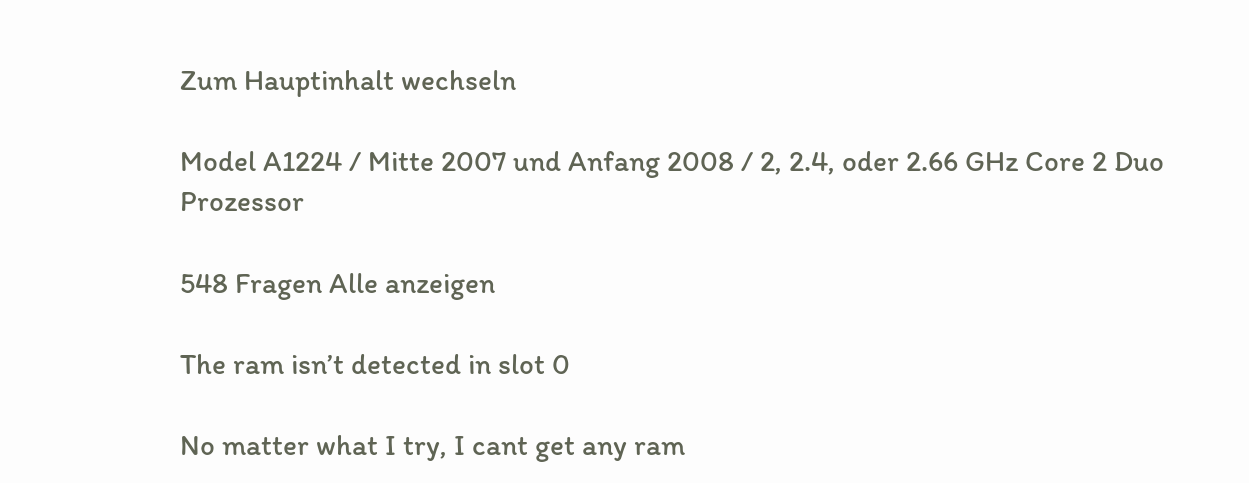Zum Hauptinhalt wechseln

Model A1224 / Mitte 2007 und Anfang 2008 / 2, 2.4, oder 2.66 GHz Core 2 Duo Prozessor

548 Fragen Alle anzeigen

The ram isn’t detected in slot 0

No matter what I try, I cant get any ram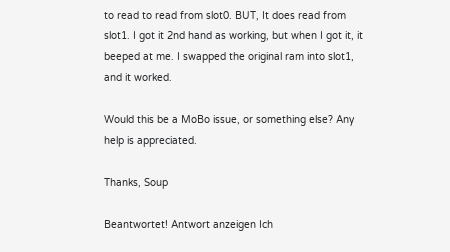to read to read from slot0. BUT, It does read from slot1. I got it 2nd hand as working, but when I got it, it beeped at me. I swapped the original ram into slot1, and it worked.

Would this be a MoBo issue, or something else? Any help is appreciated.

Thanks, Soup

Beantwortet! Antwort anzeigen Ich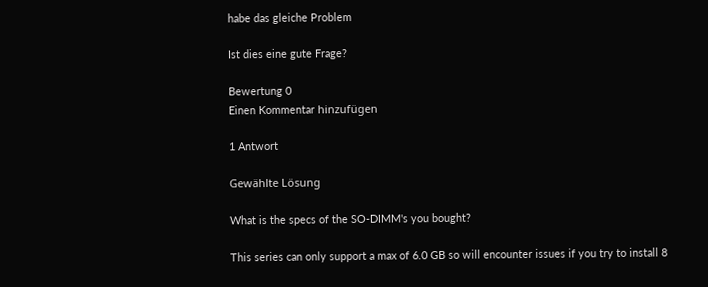habe das gleiche Problem

Ist dies eine gute Frage?

Bewertung 0
Einen Kommentar hinzufügen

1 Antwort

Gewählte Lösung

What is the specs of the SO-DIMM's you bought?

This series can only support a max of 6.0 GB so will encounter issues if you try to install 8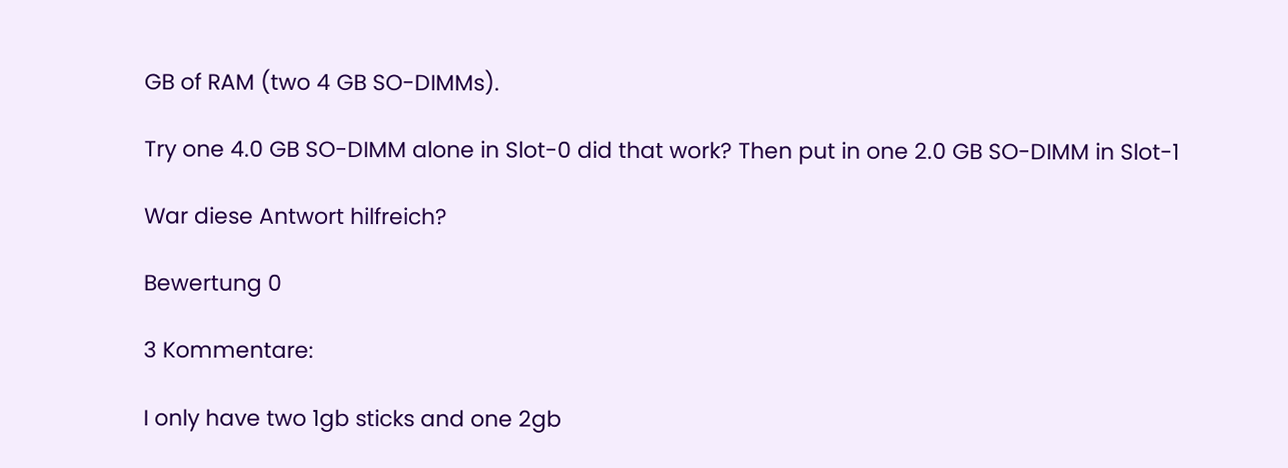GB of RAM (two 4 GB SO-DIMMs).

Try one 4.0 GB SO-DIMM alone in Slot-0 did that work? Then put in one 2.0 GB SO-DIMM in Slot-1

War diese Antwort hilfreich?

Bewertung 0

3 Kommentare:

I only have two 1gb sticks and one 2gb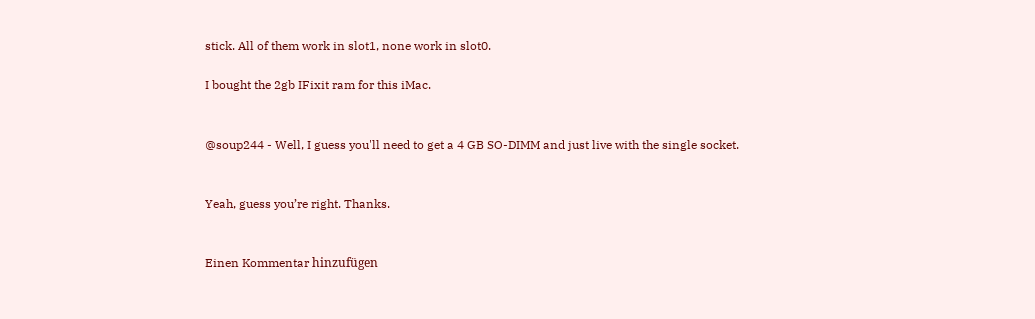stick. All of them work in slot1, none work in slot0.

I bought the 2gb IFixit ram for this iMac.


@soup244 - Well, I guess you'll need to get a 4 GB SO-DIMM and just live with the single socket.


Yeah, guess you’re right. Thanks.


Einen Kommentar hinzufügen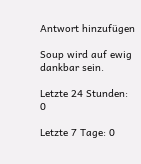Antwort hinzufügen

Soup wird auf ewig dankbar sein.

Letzte 24 Stunden: 0

Letzte 7 Tage: 0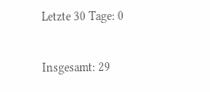Letzte 30 Tage: 0

Insgesamt: 29